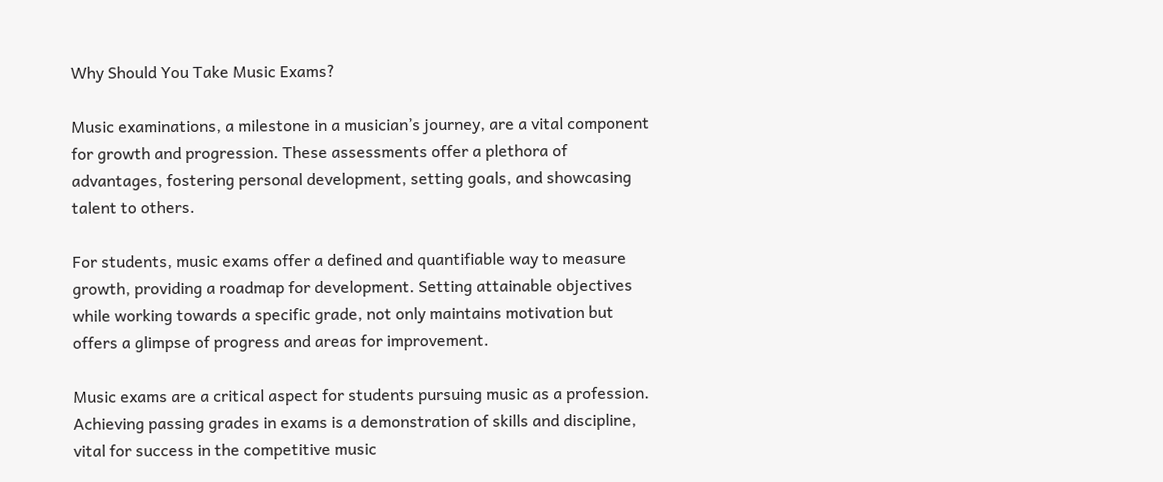Why Should You Take Music Exams?

Music examinations, a milestone in a musician’s journey, are a vital component for growth and progression. These assessments offer a plethora of advantages, fostering personal development, setting goals, and showcasing talent to others.

For students, music exams offer a defined and quantifiable way to measure growth, providing a roadmap for development. Setting attainable objectives while working towards a specific grade, not only maintains motivation but offers a glimpse of progress and areas for improvement.

Music exams are a critical aspect for students pursuing music as a profession. Achieving passing grades in exams is a demonstration of skills and discipline, vital for success in the competitive music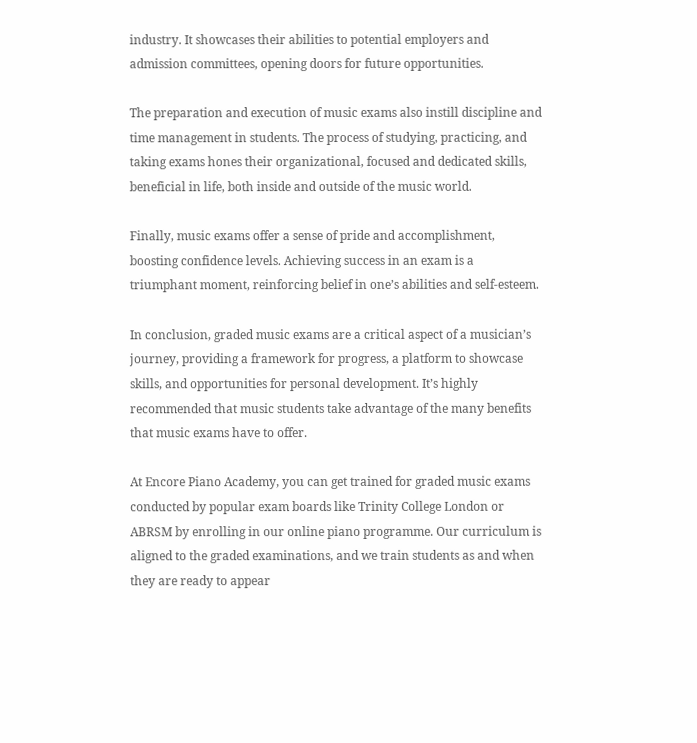industry. It showcases their abilities to potential employers and admission committees, opening doors for future opportunities.

The preparation and execution of music exams also instill discipline and time management in students. The process of studying, practicing, and taking exams hones their organizational, focused and dedicated skills, beneficial in life, both inside and outside of the music world.

Finally, music exams offer a sense of pride and accomplishment, boosting confidence levels. Achieving success in an exam is a triumphant moment, reinforcing belief in one’s abilities and self-esteem.

In conclusion, graded music exams are a critical aspect of a musician’s journey, providing a framework for progress, a platform to showcase skills, and opportunities for personal development. It’s highly recommended that music students take advantage of the many benefits that music exams have to offer.

At Encore Piano Academy, you can get trained for graded music exams conducted by popular exam boards like Trinity College London or ABRSM by enrolling in our online piano programme. Our curriculum is aligned to the graded examinations, and we train students as and when they are ready to appear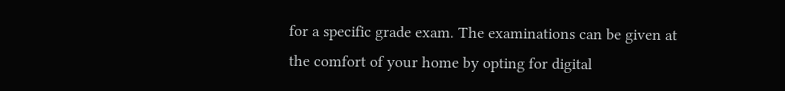for a specific grade exam. The examinations can be given at the comfort of your home by opting for digital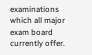examinations which all major exam board currently offer.